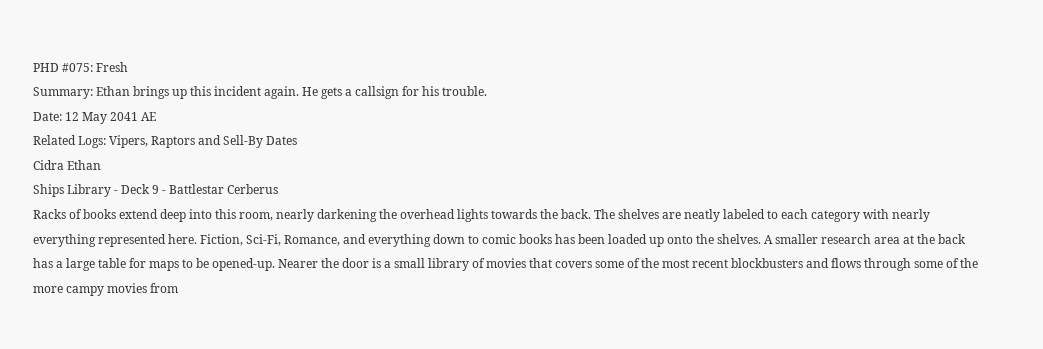PHD #075: Fresh
Summary: Ethan brings up this incident again. He gets a callsign for his trouble.
Date: 12 May 2041 AE
Related Logs: Vipers, Raptors and Sell-By Dates
Cidra Ethan
Ships Library - Deck 9 - Battlestar Cerberus
Racks of books extend deep into this room, nearly darkening the overhead lights towards the back. The shelves are neatly labeled to each category with nearly everything represented here. Fiction, Sci-Fi, Romance, and everything down to comic books has been loaded up onto the shelves. A smaller research area at the back has a large table for maps to be opened-up. Nearer the door is a small library of movies that covers some of the most recent blockbusters and flows through some of the more campy movies from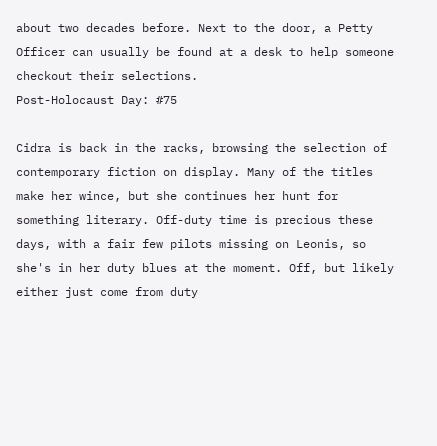about two decades before. Next to the door, a Petty Officer can usually be found at a desk to help someone checkout their selections.
Post-Holocaust Day: #75

Cidra is back in the racks, browsing the selection of contemporary fiction on display. Many of the titles make her wince, but she continues her hunt for something literary. Off-duty time is precious these days, with a fair few pilots missing on Leonis, so she's in her duty blues at the moment. Off, but likely either just come from duty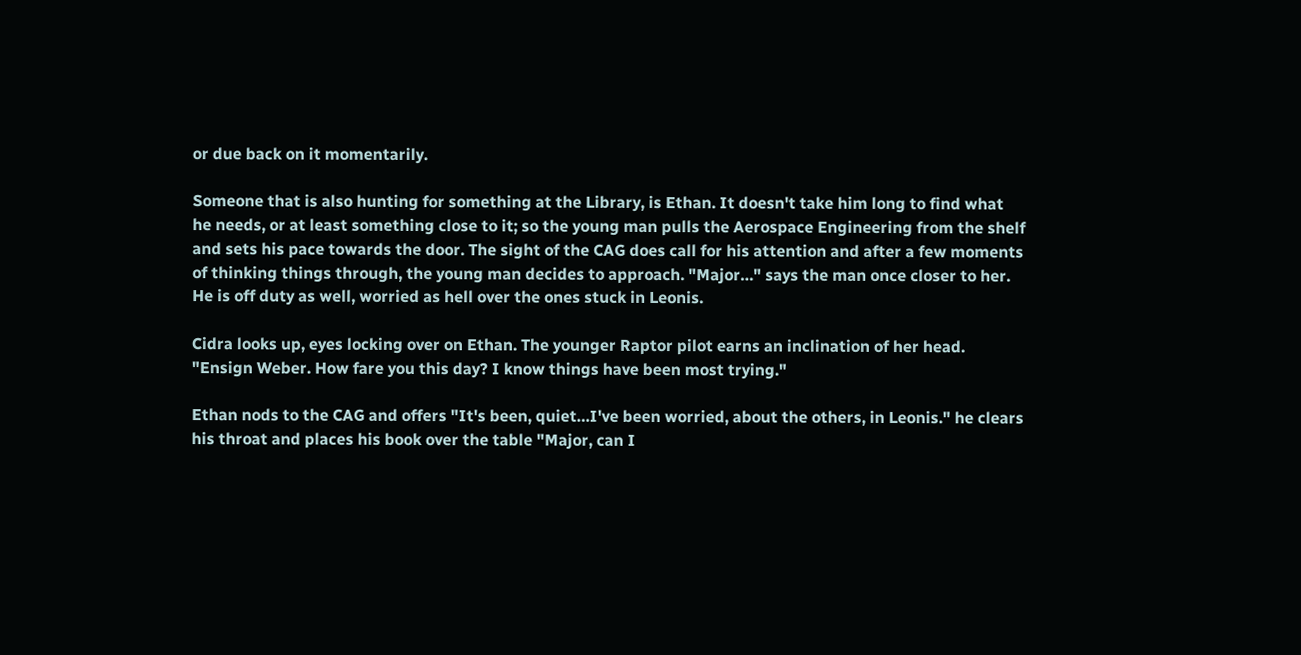or due back on it momentarily.

Someone that is also hunting for something at the Library, is Ethan. It doesn't take him long to find what he needs, or at least something close to it; so the young man pulls the Aerospace Engineering from the shelf and sets his pace towards the door. The sight of the CAG does call for his attention and after a few moments of thinking things through, the young man decides to approach. "Major…" says the man once closer to her. He is off duty as well, worried as hell over the ones stuck in Leonis.

Cidra looks up, eyes locking over on Ethan. The younger Raptor pilot earns an inclination of her head. "Ensign Weber. How fare you this day? I know things have been most trying."

Ethan nods to the CAG and offers "It's been, quiet…I've been worried, about the others, in Leonis." he clears his throat and places his book over the table "Major, can I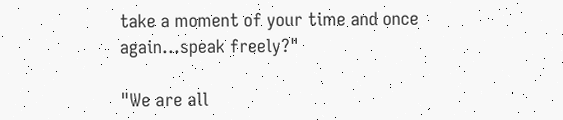take a moment of your time and once again…speak freely?"

"We are all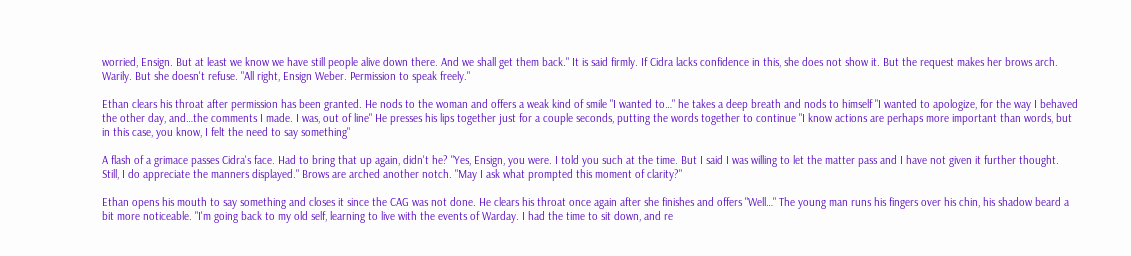worried, Ensign. But at least we know we have still people alive down there. And we shall get them back." It is said firmly. If Cidra lacks confidence in this, she does not show it. But the request makes her brows arch. Warily. But she doesn't refuse. "All right, Ensign Weber. Permission to speak freely."

Ethan clears his throat after permission has been granted. He nods to the woman and offers a weak kind of smile "I wanted to…" he takes a deep breath and nods to himself "I wanted to apologize, for the way I behaved the other day, and…the comments I made. I was, out of line" He presses his lips together just for a couple seconds, putting the words together to continue "I know actions are perhaps more important than words, but in this case, you know, I felt the need to say something"

A flash of a grimace passes Cidra's face. Had to bring that up again, didn't he? "Yes, Ensign, you were. I told you such at the time. But I said I was willing to let the matter pass and I have not given it further thought. Still, I do appreciate the manners displayed." Brows are arched another notch. "May I ask what prompted this moment of clarity?"

Ethan opens his mouth to say something and closes it since the CAG was not done. He clears his throat once again after she finishes and offers "Well…" The young man runs his fingers over his chin, his shadow beard a bit more noticeable. "I'm going back to my old self, learning to live with the events of Warday. I had the time to sit down, and re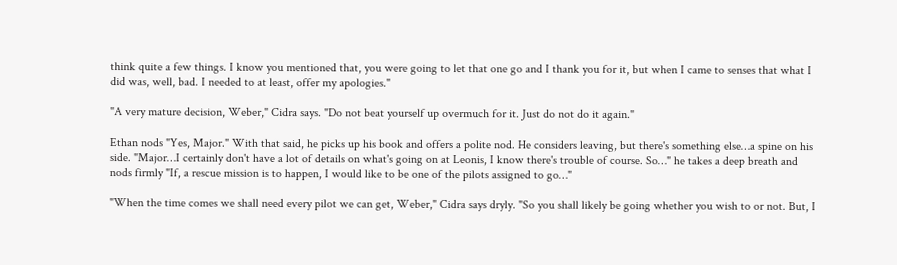think quite a few things. I know you mentioned that, you were going to let that one go and I thank you for it, but when I came to senses that what I did was, well, bad. I needed to at least, offer my apologies."

"A very mature decision, Weber," Cidra says. "Do not beat yourself up overmuch for it. Just do not do it again."

Ethan nods "Yes, Major." With that said, he picks up his book and offers a polite nod. He considers leaving, but there's something else…a spine on his side. "Major…I certainly don't have a lot of details on what's going on at Leonis, I know there's trouble of course. So…" he takes a deep breath and nods firmly "If, a rescue mission is to happen, I would like to be one of the pilots assigned to go…"

"When the time comes we shall need every pilot we can get, Weber," Cidra says dryly. "So you shall likely be going whether you wish to or not. But, I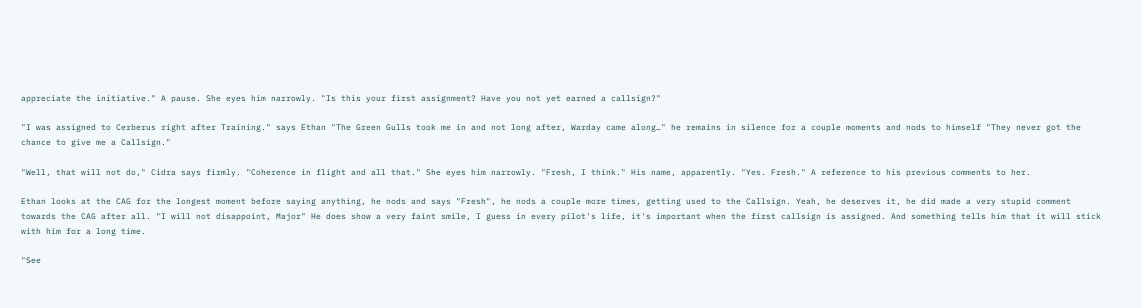appreciate the initiative." A pause. She eyes him narrowly. "Is this your first assignment? Have you not yet earned a callsign?"

"I was assigned to Cerberus right after Training." says Ethan "The Green Gulls took me in and not long after, Warday came along…" he remains in silence for a couple moments and nods to himself "They never got the chance to give me a Callsign."

"Well, that will not do," Cidra says firmly. "Coherence in flight and all that." She eyes him narrowly. "Fresh, I think." His name, apparently. "Yes. Fresh." A reference to his previous comments to her.

Ethan looks at the CAG for the longest moment before saying anything, he nods and says "Fresh", he nods a couple more times, getting used to the Callsign. Yeah, he deserves it, he did made a very stupid comment towards the CAG after all. "I will not disappoint, Major" He does show a very faint smile, I guess in every pilot's life, it's important when the first callsign is assigned. And something tells him that it will stick with him for a long time.

"See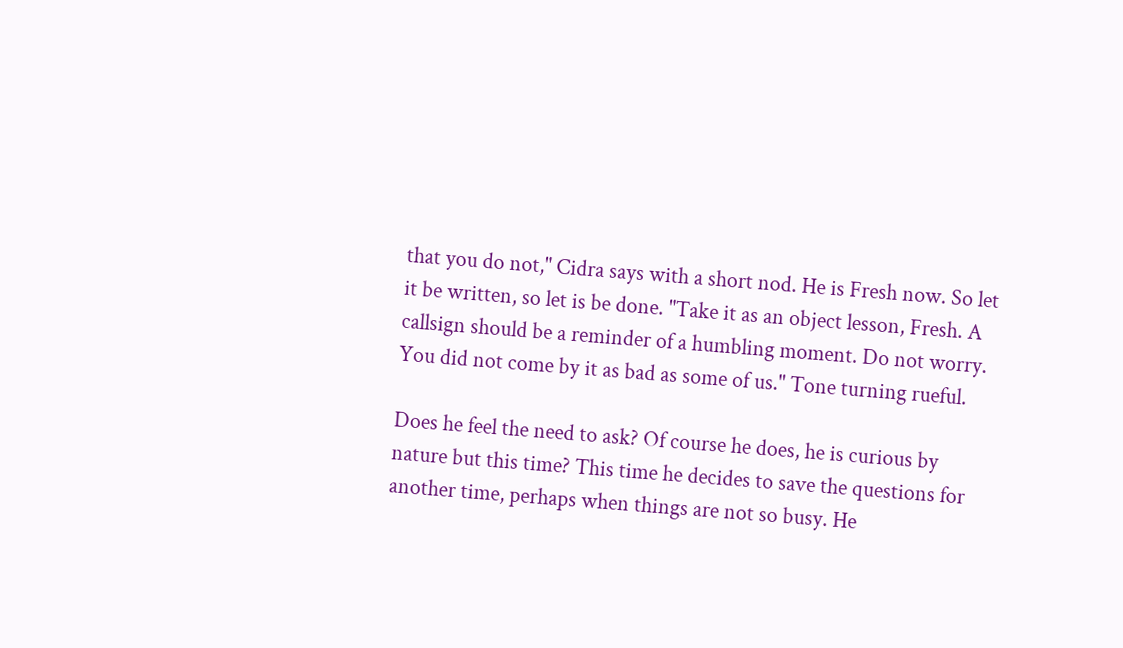that you do not," Cidra says with a short nod. He is Fresh now. So let it be written, so let is be done. "Take it as an object lesson, Fresh. A callsign should be a reminder of a humbling moment. Do not worry. You did not come by it as bad as some of us." Tone turning rueful.

Does he feel the need to ask? Of course he does, he is curious by nature but this time? This time he decides to save the questions for another time, perhaps when things are not so busy. He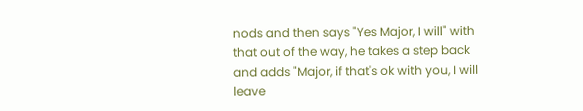nods and then says "Yes Major, I will" with that out of the way, he takes a step back and adds "Major, if that's ok with you, I will leave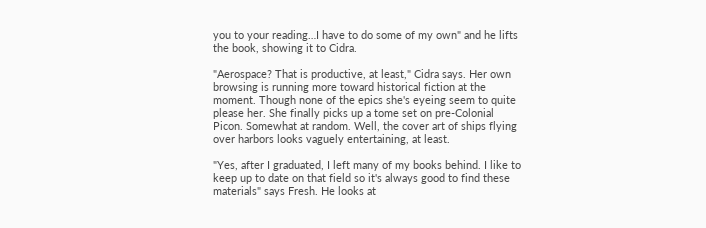you to your reading…I have to do some of my own" and he lifts the book, showing it to Cidra.

"Aerospace? That is productive, at least," Cidra says. Her own browsing is running more toward historical fiction at the moment. Though none of the epics she's eyeing seem to quite please her. She finally picks up a tome set on pre-Colonial Picon. Somewhat at random. Well, the cover art of ships flying over harbors looks vaguely entertaining, at least.

"Yes, after I graduated, I left many of my books behind. I like to keep up to date on that field so it's always good to find these materials" says Fresh. He looks at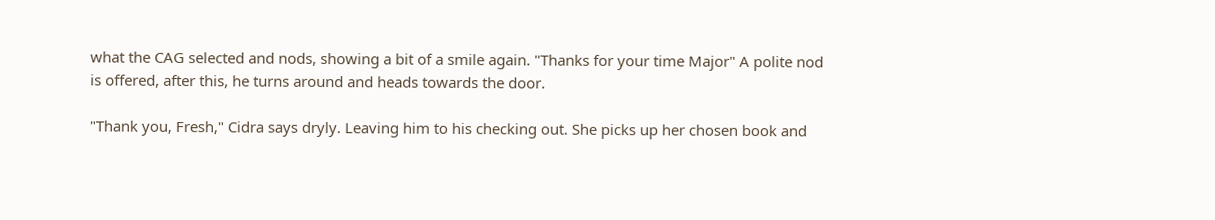what the CAG selected and nods, showing a bit of a smile again. "Thanks for your time Major" A polite nod is offered, after this, he turns around and heads towards the door.

"Thank you, Fresh," Cidra says dryly. Leaving him to his checking out. She picks up her chosen book and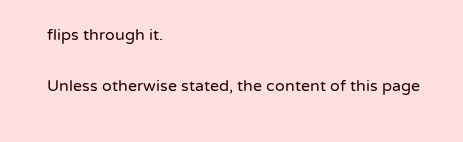flips through it.

Unless otherwise stated, the content of this page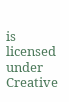is licensed under Creative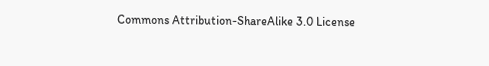Commons Attribution-ShareAlike 3.0 License